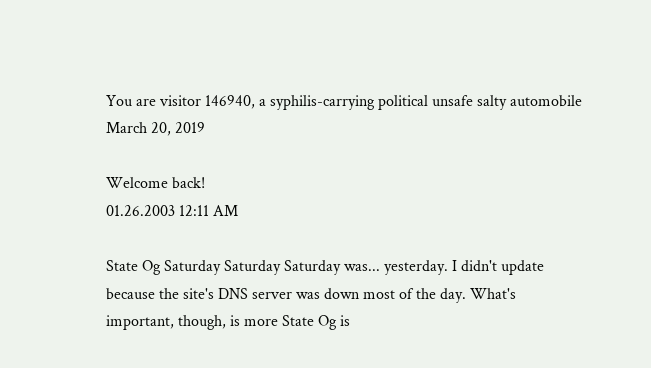You are visitor 146940, a syphilis-carrying political unsafe salty automobile
March 20, 2019

Welcome back!
01.26.2003 12:11 AM

State Og Saturday Saturday Saturday was... yesterday. I didn't update because the site's DNS server was down most of the day. What's important, though, is more State Og is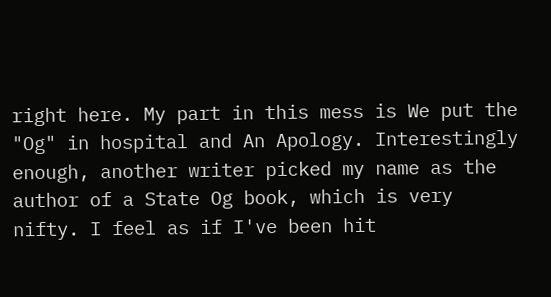right here. My part in this mess is We put the "Og" in hospital and An Apology. Interestingly enough, another writer picked my name as the author of a State Og book, which is very nifty. I feel as if I've been hit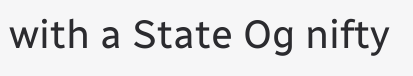with a State Og nifty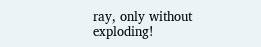ray, only without exploding!